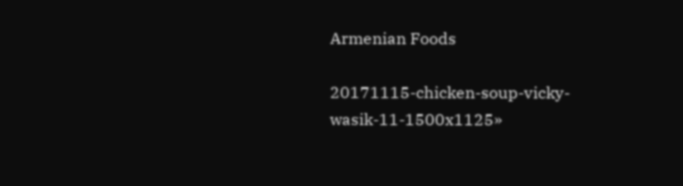Armenian Foods

20171115-chicken-soup-vicky-wasik-11-1500x1125»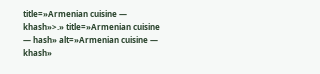title=»Armenian cuisine — khash»>.» title=»Armenian cuisine — hash» alt=»Armenian cuisine — khash»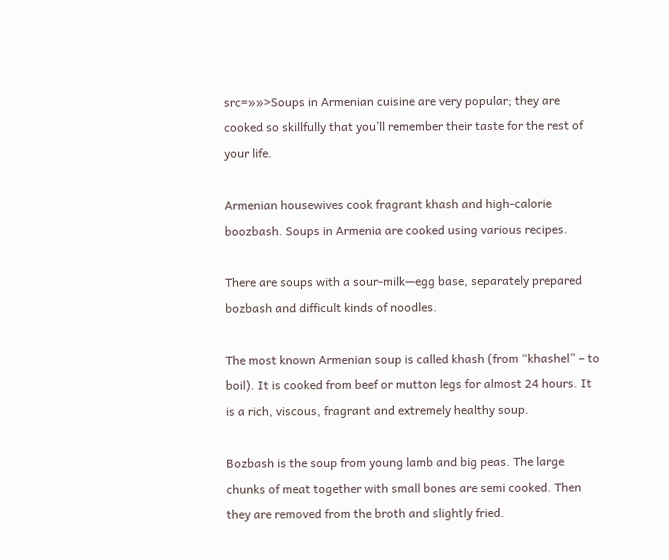src=»»>Soups in Armenian cuisine are very popular; they are cooked so skillfully that you’ll remember their taste for the rest of your life.

Armenian housewives cook fragrant khash and high-calorie boozbash. Soups in Armenia are cooked using various recipes.

There are soups with a sour-milk—egg base, separately prepared bozbash and difficult kinds of noodles.

The most known Armenian soup is called khash (from “khashel” – to boil). It is cooked from beef or mutton legs for almost 24 hours. It is a rich, viscous, fragrant and extremely healthy soup.

Bozbash is the soup from young lamb and big peas. The large chunks of meat together with small bones are semi cooked. Then they are removed from the broth and slightly fried.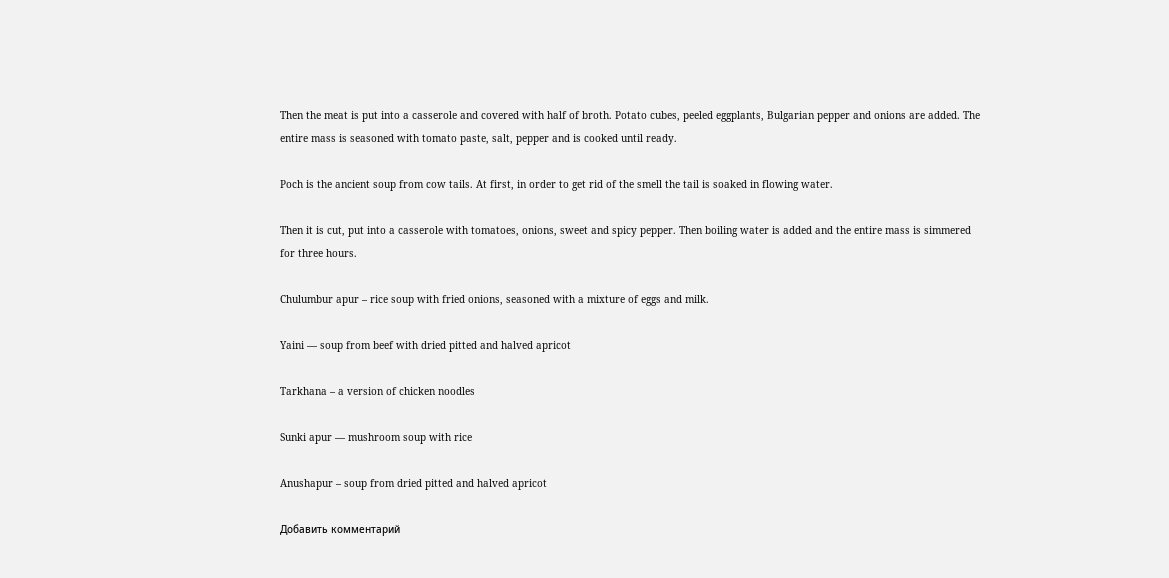Then the meat is put into a casserole and covered with half of broth. Potato cubes, peeled eggplants, Bulgarian pepper and onions are added. The entire mass is seasoned with tomato paste, salt, pepper and is cooked until ready.

Poch is the ancient soup from cow tails. At first, in order to get rid of the smell the tail is soaked in flowing water.

Then it is cut, put into a casserole with tomatoes, onions, sweet and spicy pepper. Then boiling water is added and the entire mass is simmered for three hours.

Chulumbur apur – rice soup with fried onions, seasoned with a mixture of eggs and milk.

Yaini — soup from beef with dried pitted and halved apricot

Tarkhana – a version of chicken noodles

Sunki apur — mushroom soup with rice

Anushapur – soup from dried pitted and halved apricot

Добавить комментарий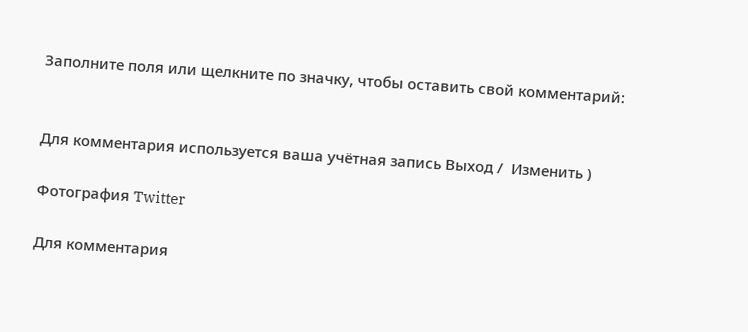Заполните поля или щелкните по значку, чтобы оставить свой комментарий:


Для комментария используется ваша учётная запись Выход /  Изменить )

Фотография Twitter

Для комментария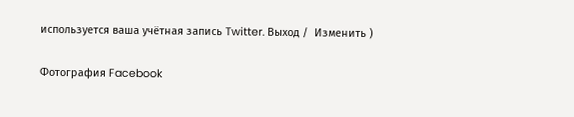используется ваша учётная запись Twitter. Выход /  Изменить )

Фотография Facebook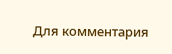Для комментария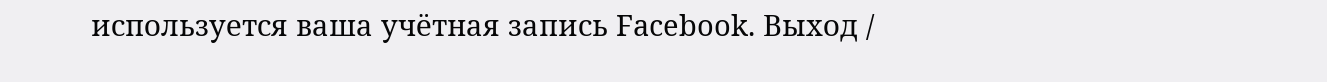используется ваша учётная запись Facebook. Выход /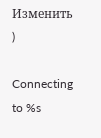Изменить )

Connecting to %s